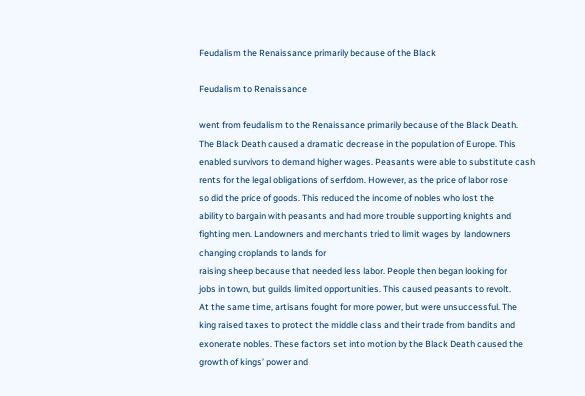Feudalism the Renaissance primarily because of the Black

Feudalism to Renaissance

went from feudalism to the Renaissance primarily because of the Black Death.
The Black Death caused a dramatic decrease in the population of Europe. This
enabled survivors to demand higher wages. Peasants were able to substitute cash
rents for the legal obligations of serfdom. However, as the price of labor rose
so did the price of goods. This reduced the income of nobles who lost the
ability to bargain with peasants and had more trouble supporting knights and
fighting men. Landowners and merchants tried to limit wages by  landowners changing croplands to lands for
raising sheep because that needed less labor. People then began looking for
jobs in town, but guilds limited opportunities. This caused peasants to revolt.
At the same time, artisans fought for more power, but were unsuccessful. The
king raised taxes to protect the middle class and their trade from bandits and
exonerate nobles. These factors set into motion by the Black Death caused the
growth of kings’ power and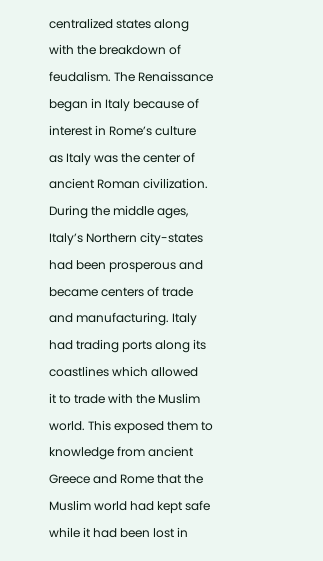centralized states along with the breakdown of
feudalism. The Renaissance began in Italy because of interest in Rome’s culture
as Italy was the center of ancient Roman civilization. During the middle ages,
Italy’s Northern city-states had been prosperous and became centers of trade
and manufacturing. Italy had trading ports along its coastlines which allowed
it to trade with the Muslim world. This exposed them to knowledge from ancient
Greece and Rome that the Muslim world had kept safe while it had been lost in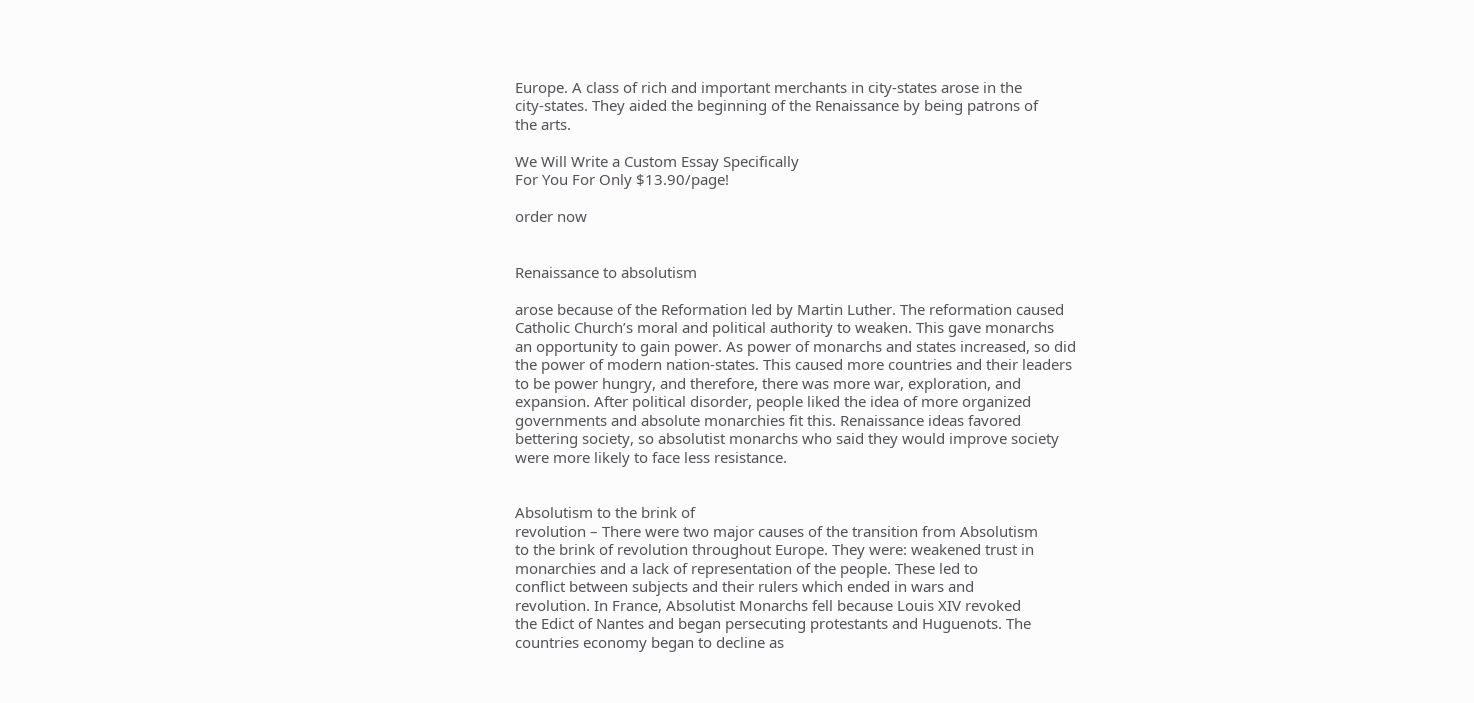Europe. A class of rich and important merchants in city-states arose in the
city-states. They aided the beginning of the Renaissance by being patrons of
the arts.

We Will Write a Custom Essay Specifically
For You For Only $13.90/page!

order now


Renaissance to absolutism

arose because of the Reformation led by Martin Luther. The reformation caused
Catholic Church’s moral and political authority to weaken. This gave monarchs
an opportunity to gain power. As power of monarchs and states increased, so did
the power of modern nation-states. This caused more countries and their leaders
to be power hungry, and therefore, there was more war, exploration, and
expansion. After political disorder, people liked the idea of more organized
governments and absolute monarchies fit this. Renaissance ideas favored
bettering society, so absolutist monarchs who said they would improve society
were more likely to face less resistance.


Absolutism to the brink of
revolution – There were two major causes of the transition from Absolutism
to the brink of revolution throughout Europe. They were: weakened trust in
monarchies and a lack of representation of the people. These led to
conflict between subjects and their rulers which ended in wars and
revolution. In France, Absolutist Monarchs fell because Louis XIV revoked
the Edict of Nantes and began persecuting protestants and Huguenots. The
countries economy began to decline as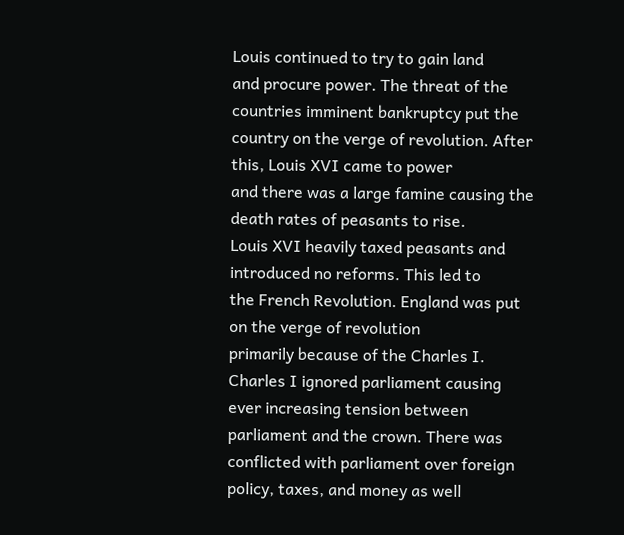Louis continued to try to gain land
and procure power. The threat of the countries imminent bankruptcy put the
country on the verge of revolution. After this, Louis XVI came to power
and there was a large famine causing the death rates of peasants to rise.
Louis XVI heavily taxed peasants and introduced no reforms. This led to
the French Revolution. England was put on the verge of revolution
primarily because of the Charles I. Charles I ignored parliament causing
ever increasing tension between parliament and the crown. There was
conflicted with parliament over foreign policy, taxes, and money as well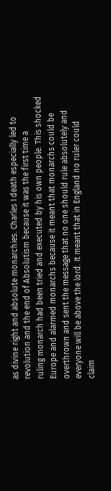as divine right and absolute monarchies. Charles I death especially led to
revolution and the end of Absolutism because it was the first time a
ruling monarch had been tried and executed by his own people. This shocked
Europe and alarmed monarchs because it meant that monarchs could be
overthrown and sent the message that no one should rule absolutely and
everyone will be above the lord. It meant that in England no ruler could
claim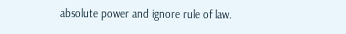absolute power and ignore rule of law.